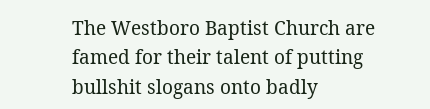The Westboro Baptist Church are famed for their talent of putting bullshit slogans onto badly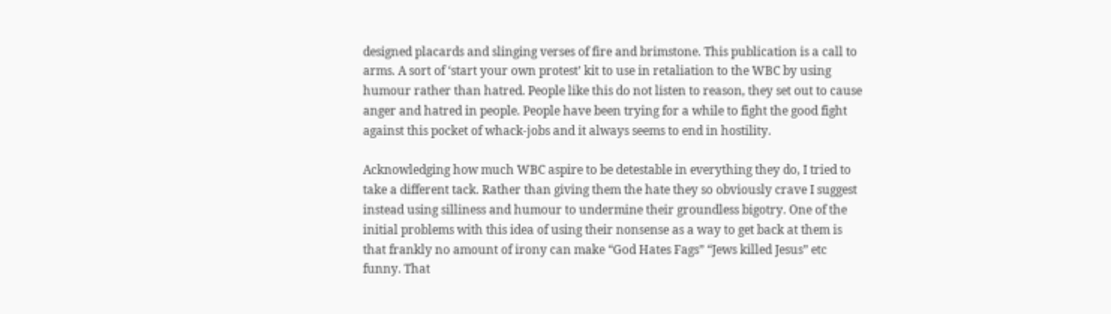designed placards and slinging verses of fire and brimstone. This publication is a call to arms. A sort of ‘start your own protest’ kit to use in retaliation to the WBC by using humour rather than hatred. People like this do not listen to reason, they set out to cause anger and hatred in people. People have been trying for a while to fight the good fight against this pocket of whack-jobs and it always seems to end in hostility.

Acknowledging how much WBC aspire to be detestable in everything they do, I tried to take a different tack. Rather than giving them the hate they so obviously crave I suggest instead using silliness and humour to undermine their groundless bigotry. One of the initial problems with this idea of using their nonsense as a way to get back at them is that frankly no amount of irony can make “God Hates Fags” “Jews killed Jesus” etc funny. That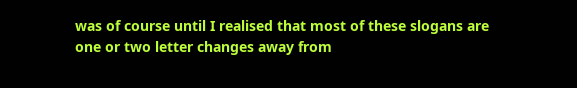was of course until I realised that most of these slogans are one or two letter changes away from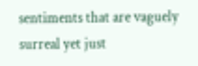sentiments that are vaguely surreal yet just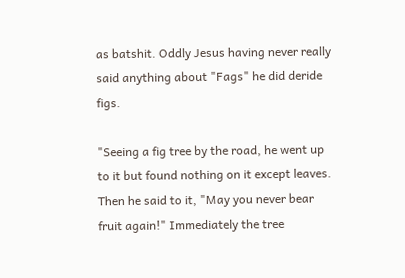as batshit. Oddly Jesus having never really said anything about "Fags" he did deride figs.

"Seeing a fig tree by the road, he went up to it but found nothing on it except leaves. Then he said to it, "May you never bear fruit again!" Immediately the tree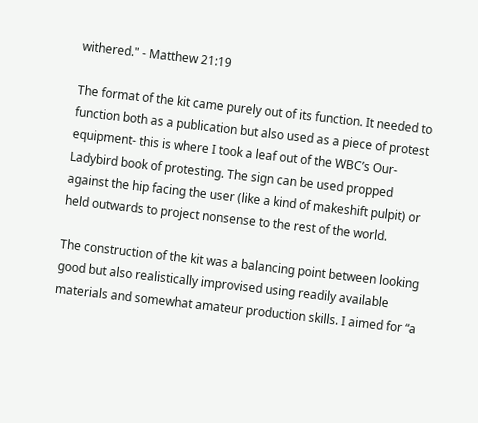withered." - Matthew 21:19

The format of the kit came purely out of its function. It needed to function both as a publication but also used as a piece of protest equipment- this is where I took a leaf out of the WBC’s Our-Ladybird book of protesting. The sign can be used propped against the hip facing the user (like a kind of makeshift pulpit) or held outwards to project nonsense to the rest of the world.

The construction of the kit was a balancing point between looking good but also realistically improvised using readily available materials and somewhat amateur production skills. I aimed for “a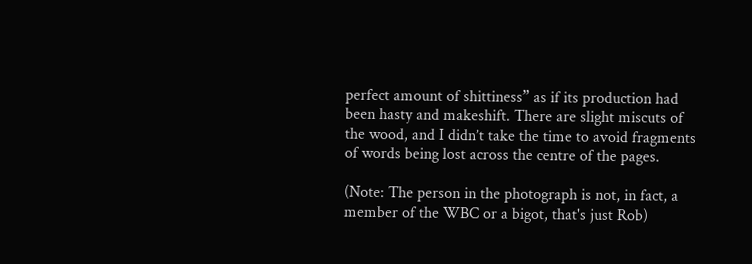perfect amount of shittiness” as if its production had been hasty and makeshift. There are slight miscuts of the wood, and I didn’t take the time to avoid fragments of words being lost across the centre of the pages.

(Note: The person in the photograph is not, in fact, a member of the WBC or a bigot, that's just Rob)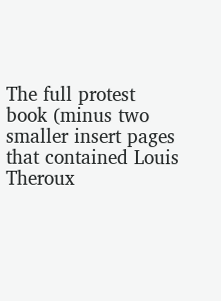The full protest book (minus two smaller insert pages that contained Louis Theroux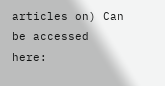articles on) Can be accessed here: